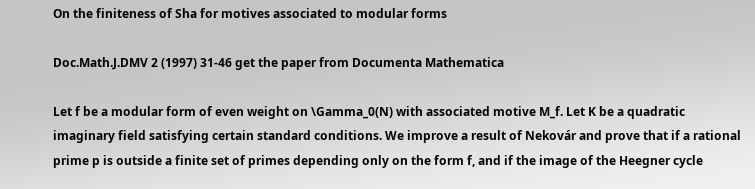On the finiteness of Sha for motives associated to modular forms

Doc.Math.J.DMV 2 (1997) 31-46 get the paper from Documenta Mathematica

Let f be a modular form of even weight on \Gamma_0(N) with associated motive M_f. Let K be a quadratic imaginary field satisfying certain standard conditions. We improve a result of Nekovár and prove that if a rational prime p is outside a finite set of primes depending only on the form f, and if the image of the Heegner cycle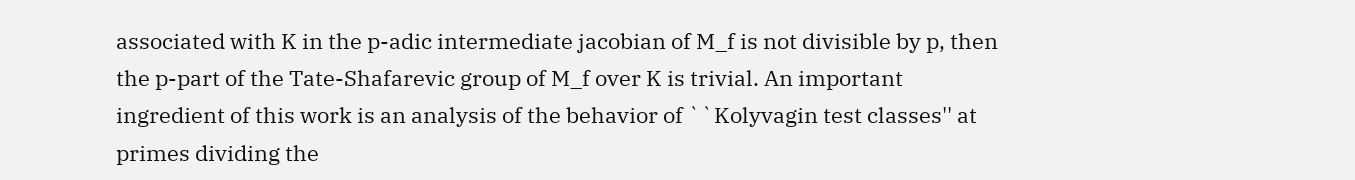associated with K in the p-adic intermediate jacobian of M_f is not divisible by p, then the p-part of the Tate-Shafarevic group of M_f over K is trivial. An important ingredient of this work is an analysis of the behavior of ``Kolyvagin test classes'' at primes dividing the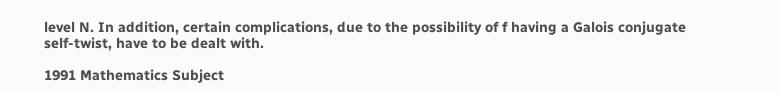level N. In addition, certain complications, due to the possibility of f having a Galois conjugate self-twist, have to be dealt with.

1991 Mathematics Subject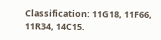Classification: 11G18, 11F66, 11R34, 14C15.